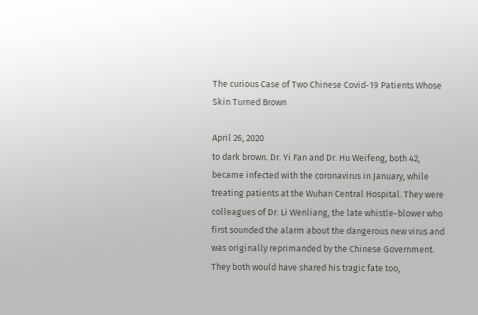The curious Case of Two Chinese Covid-19 Patients Whose Skin Turned Brown

April 26, 2020
to dark brown. Dr. Yi Fan and Dr. Hu Weifeng, both 42, became infected with the coronavirus in January, while treating patients at the Wuhan Central Hospital. They were colleagues of Dr. Li Wenliang, the late whistle-blower who first sounded the alarm about the dangerous new virus and was originally reprimanded by the Chinese Government. They both would have shared his tragic fate too,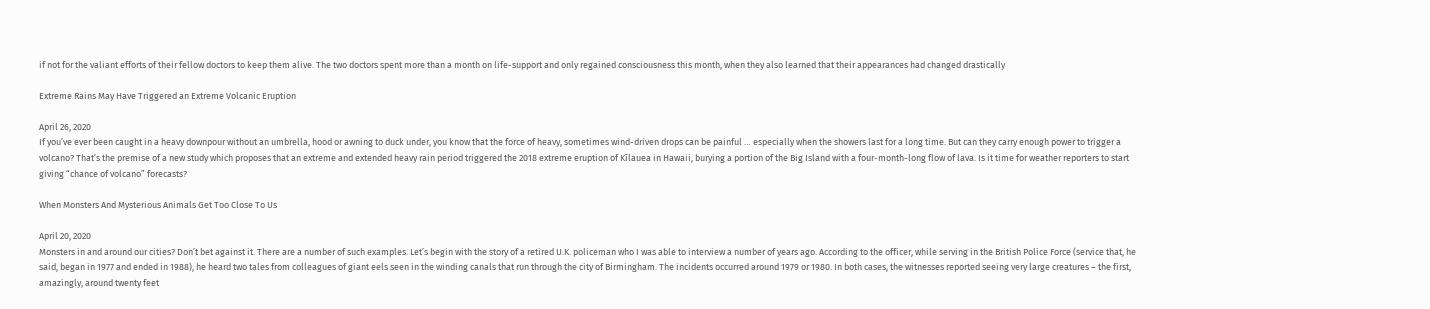if not for the valiant efforts of their fellow doctors to keep them alive. The two doctors spent more than a month on life-support and only regained consciousness this month, when they also learned that their appearances had changed drastically

Extreme Rains May Have Triggered an Extreme Volcanic Eruption

April 26, 2020
If you’ve ever been caught in a heavy downpour without an umbrella, hood or awning to duck under, you know that the force of heavy, sometimes wind-driven drops can be painful … especially when the showers last for a long time. But can they carry enough power to trigger a volcano? That’s the premise of a new study which proposes that an extreme and extended heavy rain period triggered the 2018 extreme eruption of Kīlauea in Hawaii, burying a portion of the Big Island with a four-month-long flow of lava. Is it time for weather reporters to start giving “chance of volcano” forecasts?

When Monsters And Mysterious Animals Get Too Close To Us

April 20, 2020
Monsters in and around our cities? Don’t bet against it. There are a number of such examples. Let’s begin with the story of a retired U.K. policeman who I was able to interview a number of years ago. According to the officer, while serving in the British Police Force (service that, he said, began in 1977 and ended in 1988), he heard two tales from colleagues of giant eels seen in the winding canals that run through the city of Birmingham. The incidents occurred around 1979 or 1980. In both cases, the witnesses reported seeing very large creatures – the first, amazingly, around twenty feet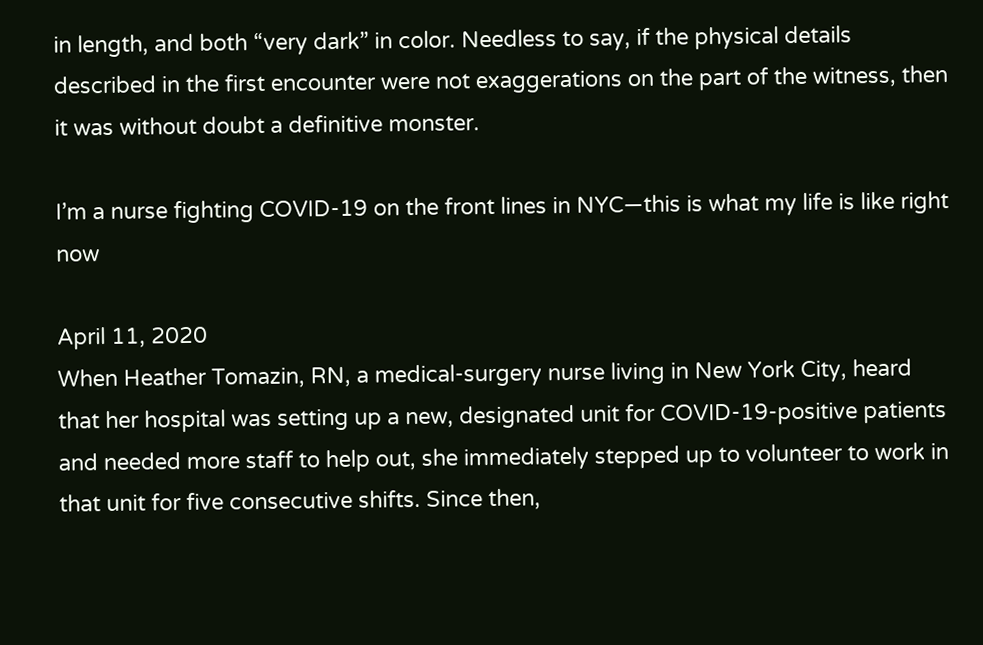in length, and both “very dark” in color. Needless to say, if the physical details described in the first encounter were not exaggerations on the part of the witness, then it was without doubt a definitive monster.

I’m a nurse fighting COVID-19 on the front lines in NYC—this is what my life is like right now

April 11, 2020
When Heather Tomazin, RN, a medical-surgery nurse living in New York City, heard that her hospital was setting up a new, designated unit for COVID-19-positive patients and needed more staff to help out, she immediately stepped up to volunteer to work in that unit for five consecutive shifts. Since then,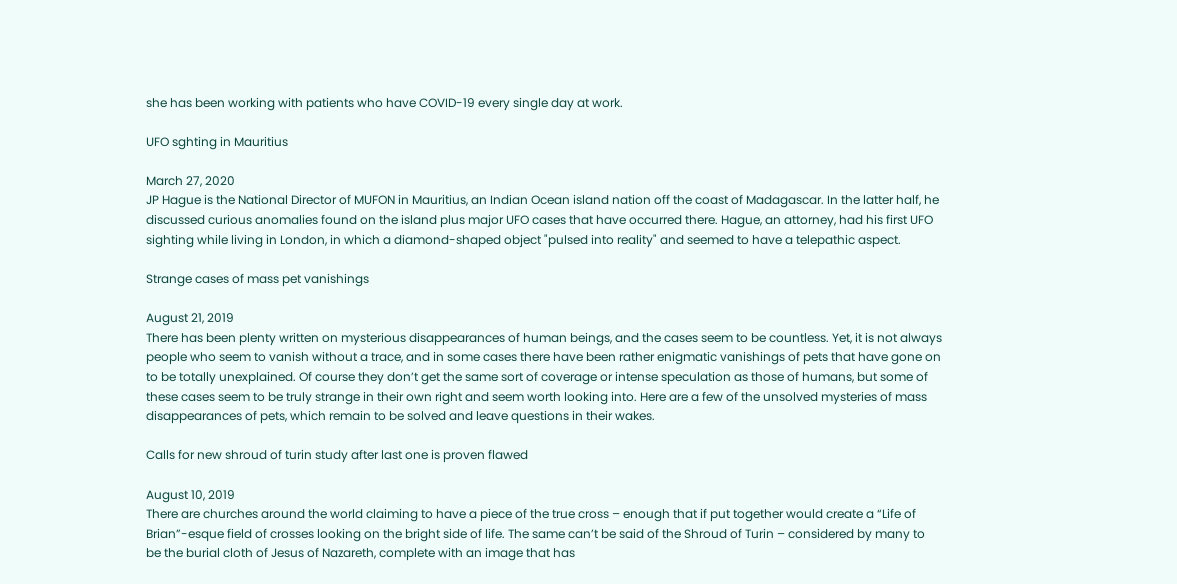she has been working with patients who have COVID-19 every single day at work.

UFO sghting in Mauritius

March 27, 2020
JP Hague is the National Director of MUFON in Mauritius, an Indian Ocean island nation off the coast of Madagascar. In the latter half, he discussed curious anomalies found on the island plus major UFO cases that have occurred there. Hague, an attorney, had his first UFO sighting while living in London, in which a diamond-shaped object "pulsed into reality" and seemed to have a telepathic aspect.

Strange cases of mass pet vanishings

August 21, 2019
There has been plenty written on mysterious disappearances of human beings, and the cases seem to be countless. Yet, it is not always people who seem to vanish without a trace, and in some cases there have been rather enigmatic vanishings of pets that have gone on to be totally unexplained. Of course they don’t get the same sort of coverage or intense speculation as those of humans, but some of these cases seem to be truly strange in their own right and seem worth looking into. Here are a few of the unsolved mysteries of mass disappearances of pets, which remain to be solved and leave questions in their wakes.

Calls for new shroud of turin study after last one is proven flawed

August 10, 2019
There are churches around the world claiming to have a piece of the true cross – enough that if put together would create a “Life of Brian”-esque field of crosses looking on the bright side of life. The same can’t be said of the Shroud of Turin – considered by many to be the burial cloth of Jesus of Nazareth, complete with an image that has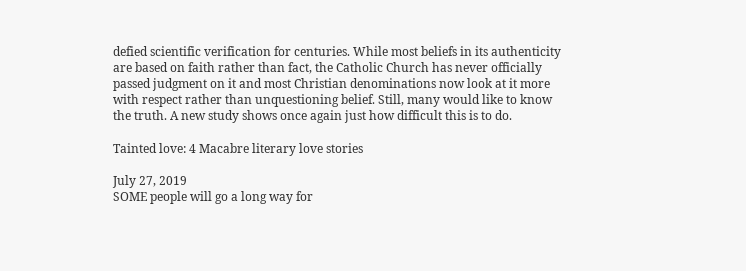defied scientific verification for centuries. While most beliefs in its authenticity are based on faith rather than fact, the Catholic Church has never officially passed judgment on it and most Christian denominations now look at it more with respect rather than unquestioning belief. Still, many would like to know the truth. A new study shows once again just how difficult this is to do.

Tainted love: 4 Macabre literary love stories

July 27, 2019
SOME people will go a long way for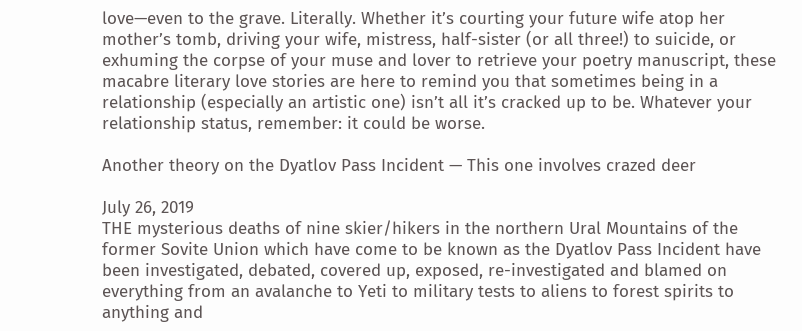love—even to the grave. Literally. Whether it’s courting your future wife atop her mother’s tomb, driving your wife, mistress, half-sister (or all three!) to suicide, or exhuming the corpse of your muse and lover to retrieve your poetry manuscript, these macabre literary love stories are here to remind you that sometimes being in a relationship (especially an artistic one) isn’t all it’s cracked up to be. Whatever your relationship status, remember: it could be worse.

Another theory on the Dyatlov Pass Incident — This one involves crazed deer

July 26, 2019
THE mysterious deaths of nine skier/hikers in the northern Ural Mountains of the former Sovite Union which have come to be known as the Dyatlov Pass Incident have been investigated, debated, covered up, exposed, re-investigated and blamed on everything from an avalanche to Yeti to military tests to aliens to forest spirits to anything and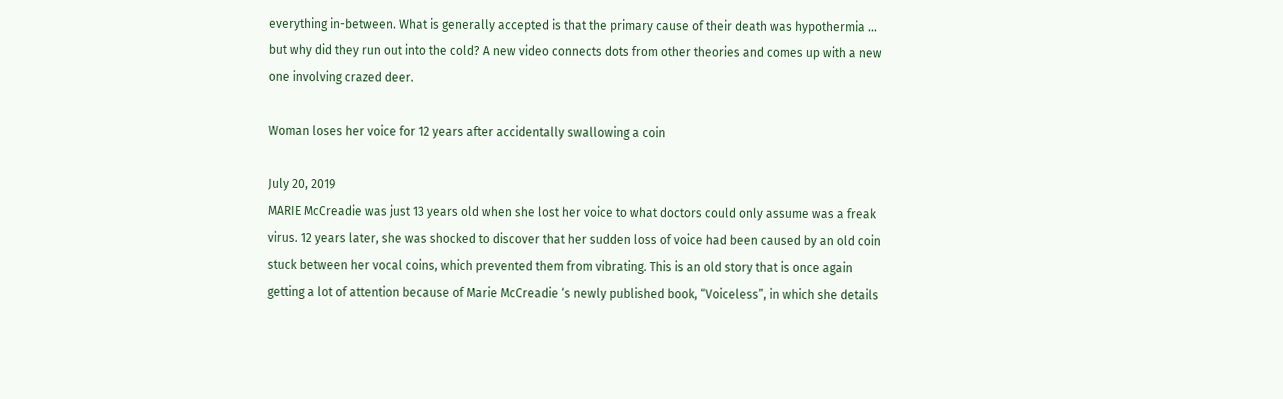everything in-between. What is generally accepted is that the primary cause of their death was hypothermia … but why did they run out into the cold? A new video connects dots from other theories and comes up with a new one involving crazed deer.

Woman loses her voice for 12 years after accidentally swallowing a coin

July 20, 2019
MARIE McCreadie was just 13 years old when she lost her voice to what doctors could only assume was a freak virus. 12 years later, she was shocked to discover that her sudden loss of voice had been caused by an old coin stuck between her vocal coins, which prevented them from vibrating. This is an old story that is once again getting a lot of attention because of Marie McCreadie ‘s newly published book, “Voiceless”, in which she details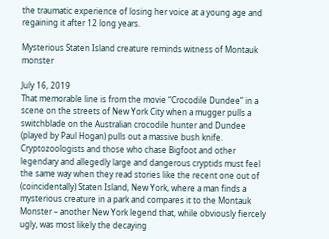the traumatic experience of losing her voice at a young age and regaining it after 12 long years.

Mysterious Staten Island creature reminds witness of Montauk monster

July 16, 2019
That memorable line is from the movie “Crocodile Dundee” in a scene on the streets of New York City when a mugger pulls a switchblade on the Australian crocodile hunter and Dundee (played by Paul Hogan) pulls out a massive bush knife. Cryptozoologists and those who chase Bigfoot and other legendary and allegedly large and dangerous cryptids must feel the same way when they read stories like the recent one out of (coincidentally) Staten Island, New York, where a man finds a mysterious creature in a park and compares it to the Montauk Monster – another New York legend that, while obviously fiercely ugly, was most likely the decaying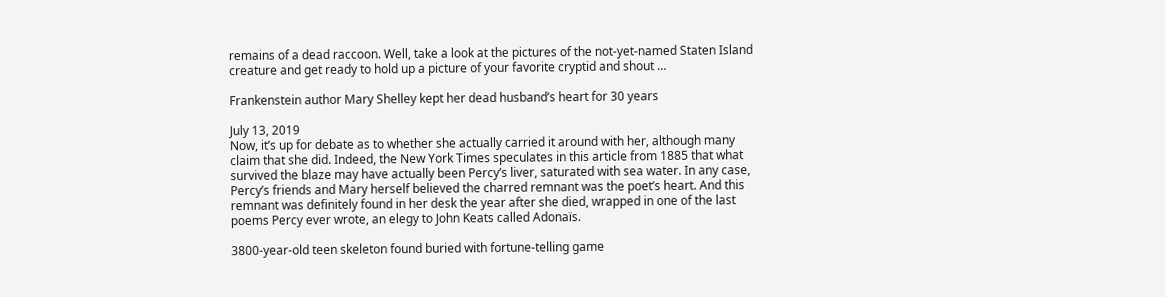remains of a dead raccoon. Well, take a look at the pictures of the not-yet-named Staten Island creature and get ready to hold up a picture of your favorite cryptid and shout …

Frankenstein author Mary Shelley kept her dead husband’s heart for 30 years

July 13, 2019
Now, it’s up for debate as to whether she actually carried it around with her, although many claim that she did. Indeed, the New York Times speculates in this article from 1885 that what survived the blaze may have actually been Percy’s liver, saturated with sea water. In any case, Percy’s friends and Mary herself believed the charred remnant was the poet’s heart. And this remnant was definitely found in her desk the year after she died, wrapped in one of the last poems Percy ever wrote, an elegy to John Keats called Adonaïs.

3800-year-old teen skeleton found buried with fortune-telling game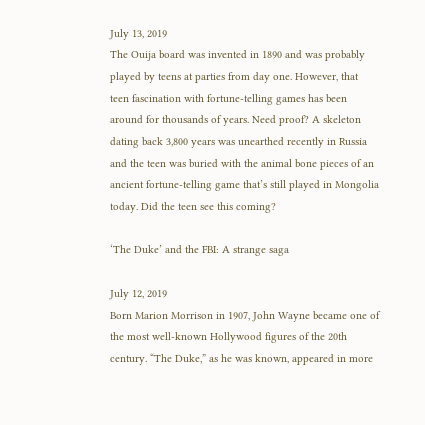July 13, 2019
The Ouija board was invented in 1890 and was probably played by teens at parties from day one. However, that teen fascination with fortune-telling games has been around for thousands of years. Need proof? A skeleton dating back 3,800 years was unearthed recently in Russia and the teen was buried with the animal bone pieces of an ancient fortune-telling game that’s still played in Mongolia today. Did the teen see this coming?

‘The Duke’ and the FBI: A strange saga

July 12, 2019
Born Marion Morrison in 1907, John Wayne became one of the most well-known Hollywood figures of the 20th century. “The Duke,” as he was known, appeared in more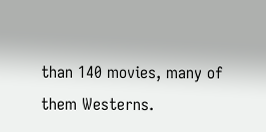than 140 movies, many of them Westerns.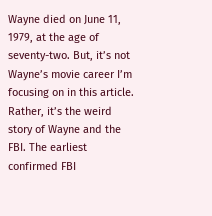Wayne died on June 11, 1979, at the age of seventy-two. But, it’s not Wayne’s movie career I’m focusing on in this article. Rather, it’s the weird story of Wayne and the FBI. The earliest confirmed FBI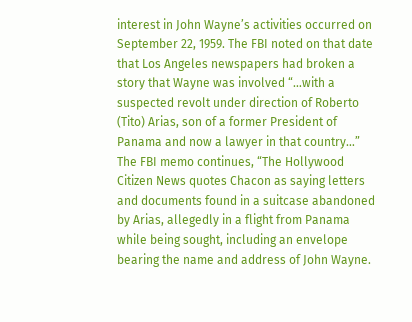interest in John Wayne’s activities occurred on September 22, 1959. The FBI noted on that date that Los Angeles newspapers had broken a story that Wayne was involved “…with a suspected revolt under direction of Roberto (Tito) Arias, son of a former President of Panama and now a lawyer in that country…” The FBI memo continues, “The Hollywood Citizen News quotes Chacon as saying letters and documents found in a suitcase abandoned by Arias, allegedly in a flight from Panama while being sought, including an envelope bearing the name and address of John Wayne.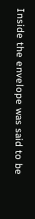Inside the envelope was said to be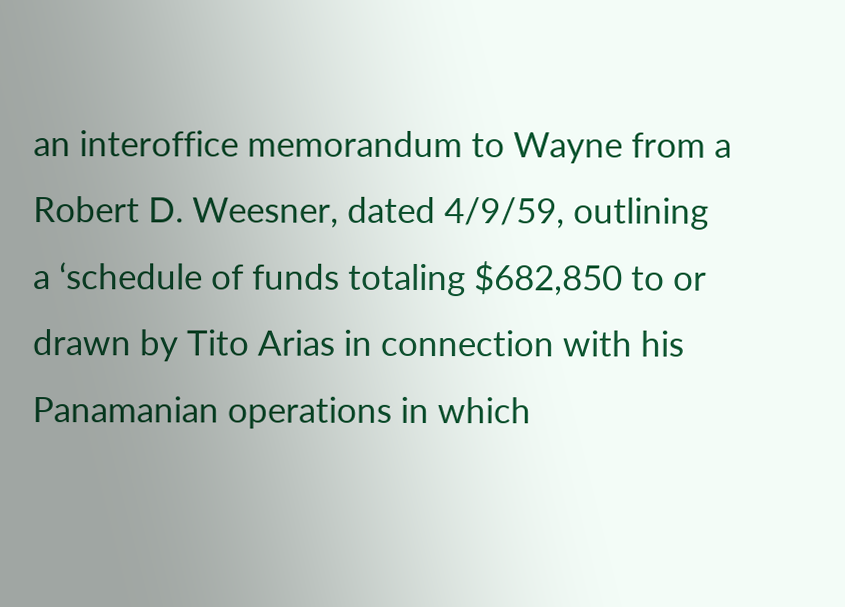an interoffice memorandum to Wayne from a Robert D. Weesner, dated 4/9/59, outlining a ‘schedule of funds totaling $682,850 to or drawn by Tito Arias in connection with his Panamanian operations in which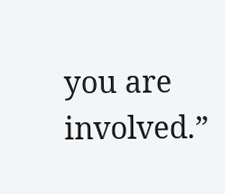you are involved.”